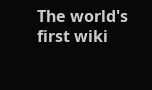The world's first wiki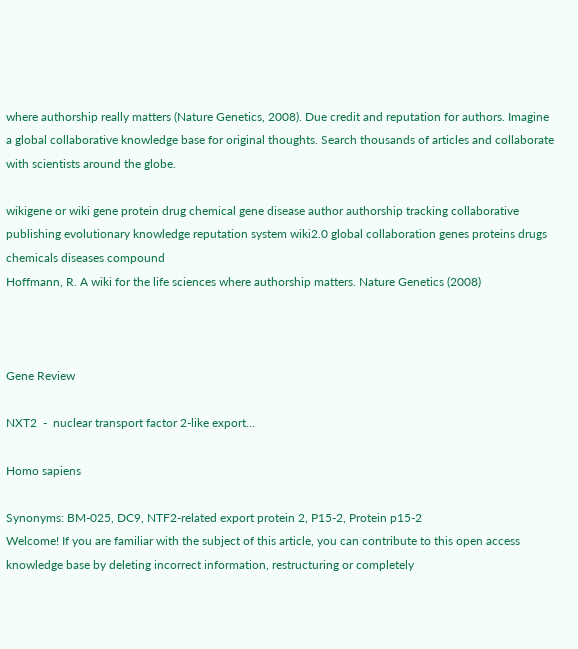where authorship really matters (Nature Genetics, 2008). Due credit and reputation for authors. Imagine a global collaborative knowledge base for original thoughts. Search thousands of articles and collaborate with scientists around the globe.

wikigene or wiki gene protein drug chemical gene disease author authorship tracking collaborative publishing evolutionary knowledge reputation system wiki2.0 global collaboration genes proteins drugs chemicals diseases compound
Hoffmann, R. A wiki for the life sciences where authorship matters. Nature Genetics (2008)



Gene Review

NXT2  -  nuclear transport factor 2-like export...

Homo sapiens

Synonyms: BM-025, DC9, NTF2-related export protein 2, P15-2, Protein p15-2
Welcome! If you are familiar with the subject of this article, you can contribute to this open access knowledge base by deleting incorrect information, restructuring or completely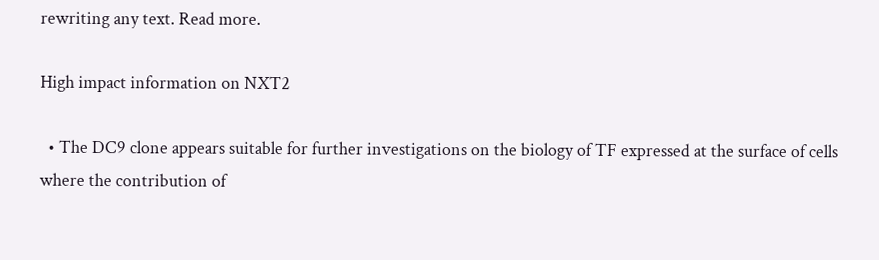rewriting any text. Read more.

High impact information on NXT2

  • The DC9 clone appears suitable for further investigations on the biology of TF expressed at the surface of cells where the contribution of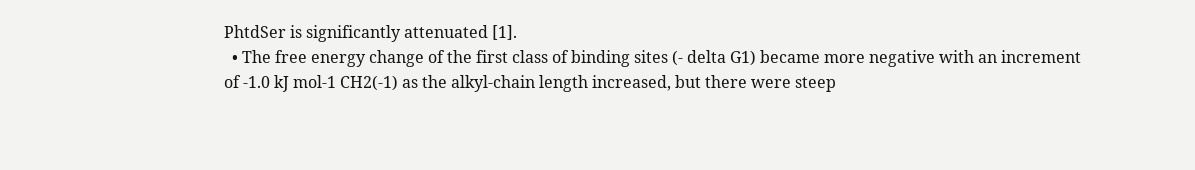PhtdSer is significantly attenuated [1].
  • The free energy change of the first class of binding sites (- delta G1) became more negative with an increment of -1.0 kJ mol-1 CH2(-1) as the alkyl-chain length increased, but there were steep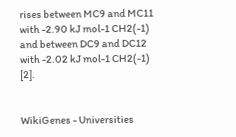rises between MC9 and MC11 with -2.90 kJ mol-1 CH2(-1) and between DC9 and DC12 with -2.02 kJ mol-1 CH2(-1) [2].


WikiGenes - Universities